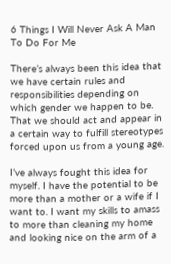6 Things I Will Never Ask A Man To Do For Me

There’s always been this idea that we have certain rules and responsibilities depending on which gender we happen to be. That we should act and appear in a certain way to fulfill stereotypes forced upon us from a young age.

I’ve always fought this idea for myself. I have the potential to be more than a mother or a wife if I want to. I want my skills to amass to more than cleaning my home and looking nice on the arm of a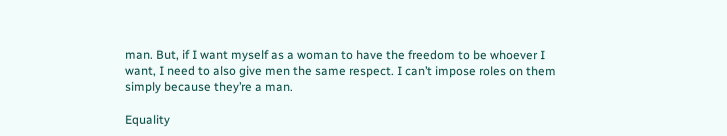man. But, if I want myself as a woman to have the freedom to be whoever I want, I need to also give men the same respect. I can’t impose roles on them simply because they’re a man.

Equality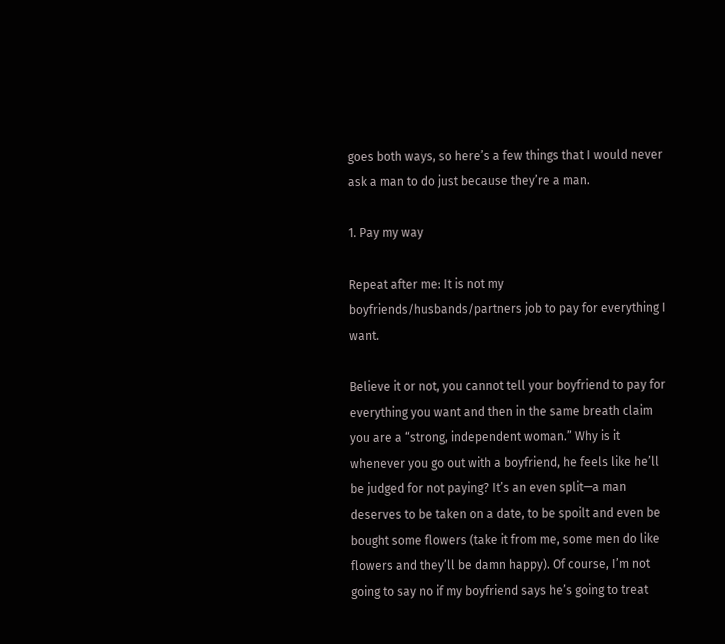goes both ways, so here’s a few things that I would never ask a man to do just because they’re a man.

1. Pay my way

Repeat after me: It is not my boyfriends/husbands/partners job to pay for everything I want.

Believe it or not, you cannot tell your boyfriend to pay for everything you want and then in the same breath claim you are a “strong, independent woman.” Why is it whenever you go out with a boyfriend, he feels like he’ll be judged for not paying? It’s an even split—a man deserves to be taken on a date, to be spoilt and even be bought some flowers (take it from me, some men do like flowers and they’ll be damn happy). Of course, I’m not going to say no if my boyfriend says he’s going to treat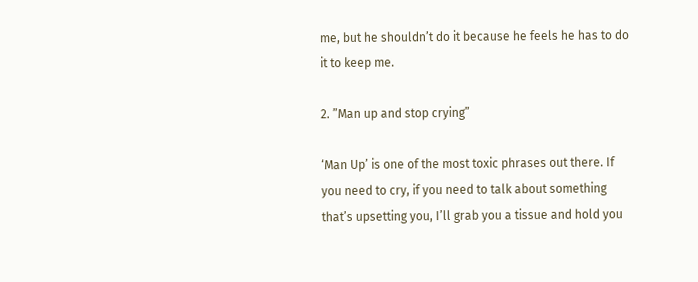me, but he shouldn’t do it because he feels he has to do it to keep me.

2. ”Man up and stop crying”

‘Man Up’ is one of the most toxic phrases out there. If you need to cry, if you need to talk about something that’s upsetting you, I’ll grab you a tissue and hold you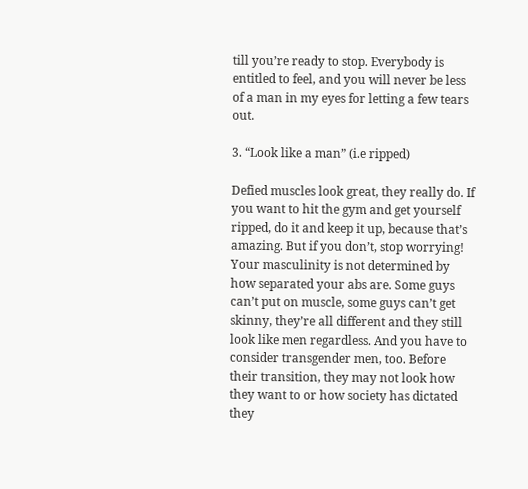till you’re ready to stop. Everybody is entitled to feel, and you will never be less of a man in my eyes for letting a few tears out.

3. “Look like a man” (i.e ripped)

Defied muscles look great, they really do. If you want to hit the gym and get yourself ripped, do it and keep it up, because that’s amazing. But if you don’t, stop worrying! Your masculinity is not determined by how separated your abs are. Some guys can’t put on muscle, some guys can’t get skinny, they’re all different and they still look like men regardless. And you have to consider transgender men, too. Before their transition, they may not look how they want to or how society has dictated they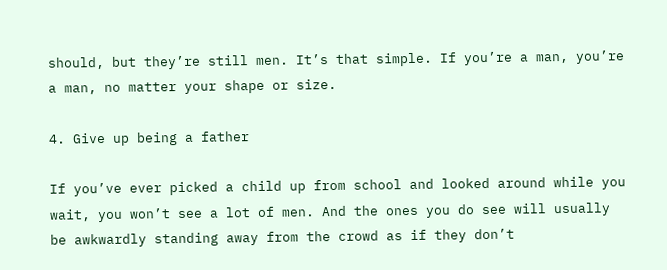should, but they’re still men. It’s that simple. If you’re a man, you’re a man, no matter your shape or size.

4. Give up being a father

If you’ve ever picked a child up from school and looked around while you wait, you won’t see a lot of men. And the ones you do see will usually be awkwardly standing away from the crowd as if they don’t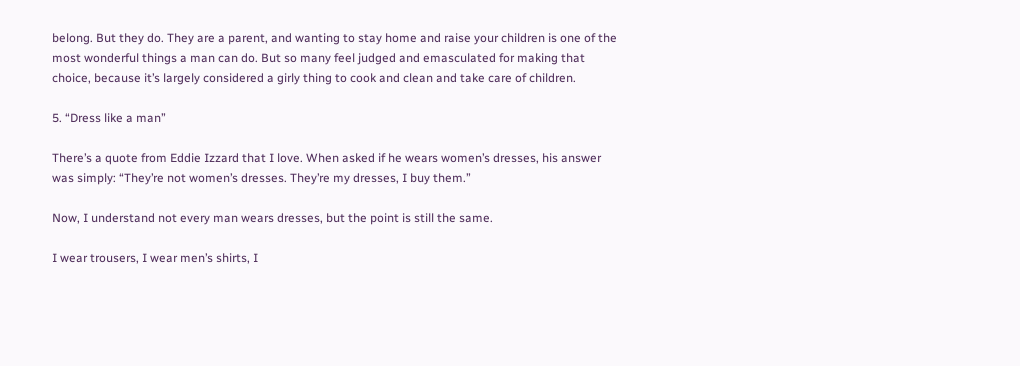belong. But they do. They are a parent, and wanting to stay home and raise your children is one of the most wonderful things a man can do. But so many feel judged and emasculated for making that choice, because it’s largely considered a girly thing to cook and clean and take care of children.

5. “Dress like a man”

There’s a quote from Eddie Izzard that I love. When asked if he wears women’s dresses, his answer was simply: “They’re not women’s dresses. They’re my dresses, I buy them.”

Now, I understand not every man wears dresses, but the point is still the same.

I wear trousers, I wear men’s shirts, I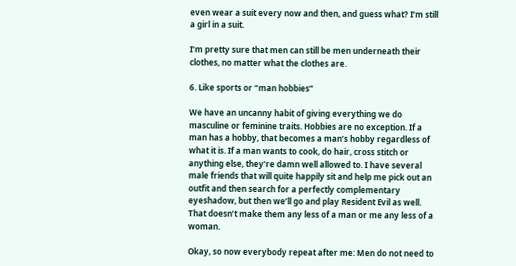even wear a suit every now and then, and guess what? I’m still a girl in a suit.

I’m pretty sure that men can still be men underneath their clothes, no matter what the clothes are.

6. Like sports or “man hobbies”

We have an uncanny habit of giving everything we do masculine or feminine traits. Hobbies are no exception. If a man has a hobby, that becomes a man’s hobby regardless of what it is. If a man wants to cook, do hair, cross stitch or anything else, they’re damn well allowed to. I have several male friends that will quite happily sit and help me pick out an outfit and then search for a perfectly complementary eyeshadow, but then we’ll go and play Resident Evil as well. That doesn’t make them any less of a man or me any less of a woman.

Okay, so now everybody repeat after me: Men do not need to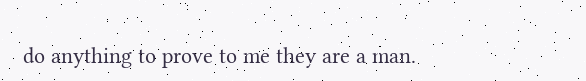do anything to prove to me they are a man.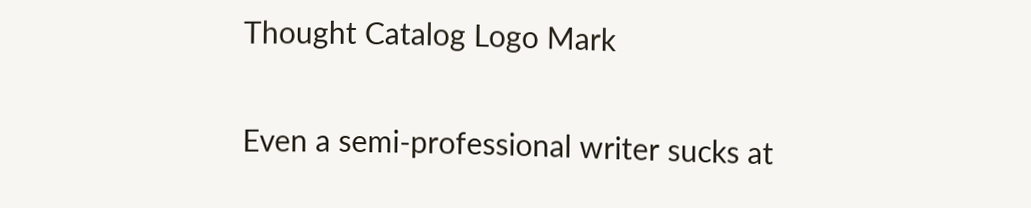Thought Catalog Logo Mark

Even a semi-professional writer sucks at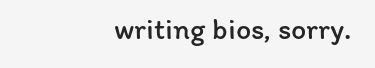writing bios, sorry.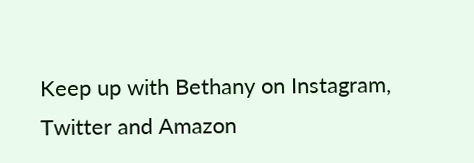Keep up with Bethany on Instagram, Twitter and Amazon